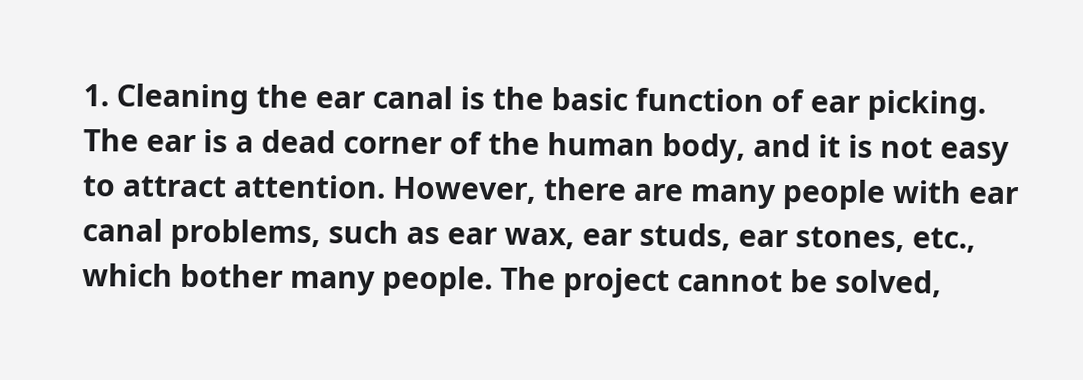1. Cleaning the ear canal is the basic function of ear picking. The ear is a dead corner of the human body, and it is not easy to attract attention. However, there are many people with ear canal problems, such as ear wax, ear studs, ear stones, etc., which bother many people. The project cannot be solved,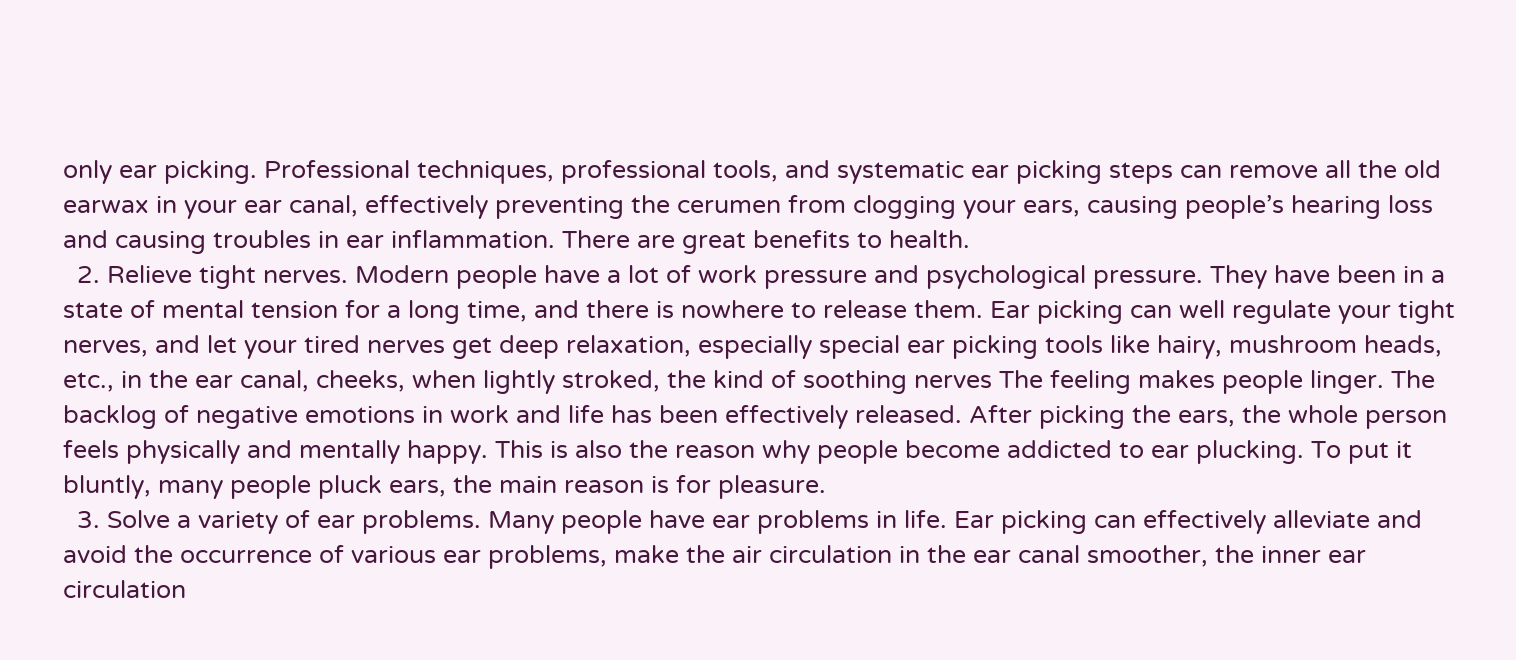only ear picking. Professional techniques, professional tools, and systematic ear picking steps can remove all the old earwax in your ear canal, effectively preventing the cerumen from clogging your ears, causing people’s hearing loss and causing troubles in ear inflammation. There are great benefits to health.
  2. Relieve tight nerves. Modern people have a lot of work pressure and psychological pressure. They have been in a state of mental tension for a long time, and there is nowhere to release them. Ear picking can well regulate your tight nerves, and let your tired nerves get deep relaxation, especially special ear picking tools like hairy, mushroom heads, etc., in the ear canal, cheeks, when lightly stroked, the kind of soothing nerves The feeling makes people linger. The backlog of negative emotions in work and life has been effectively released. After picking the ears, the whole person feels physically and mentally happy. This is also the reason why people become addicted to ear plucking. To put it bluntly, many people pluck ears, the main reason is for pleasure.
  3. Solve a variety of ear problems. Many people have ear problems in life. Ear picking can effectively alleviate and avoid the occurrence of various ear problems, make the air circulation in the ear canal smoother, the inner ear circulation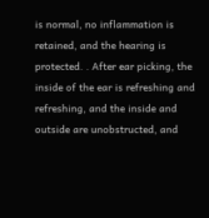is normal, no inflammation is retained, and the hearing is protected. . After ear picking, the inside of the ear is refreshing and refreshing, and the inside and outside are unobstructed, and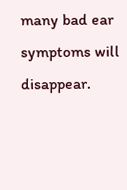many bad ear symptoms will disappear.